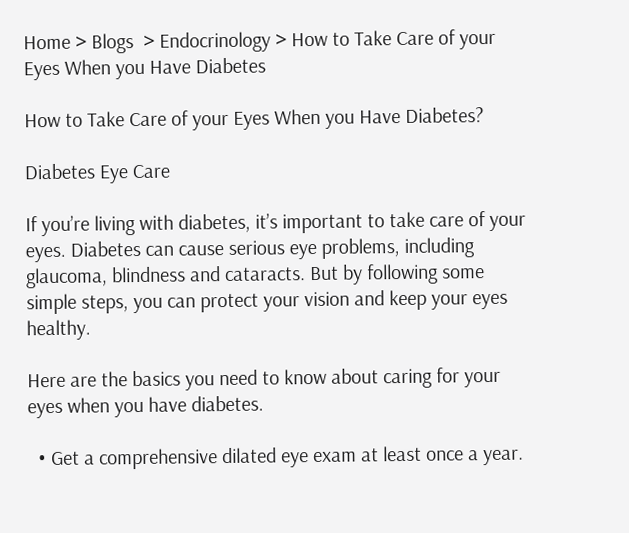Home > Blogs  > Endocrinology > How to Take Care of your Eyes When you Have Diabetes

How to Take Care of your Eyes When you Have Diabetes?

Diabetes Eye Care

If you’re living with diabetes, it’s important to take care of your eyes. Diabetes can cause serious eye problems, including glaucoma, blindness and cataracts. But by following some simple steps, you can protect your vision and keep your eyes healthy.

Here are the basics you need to know about caring for your eyes when you have diabetes.

  • Get a comprehensive dilated eye exam at least once a year.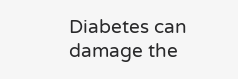Diabetes can damage the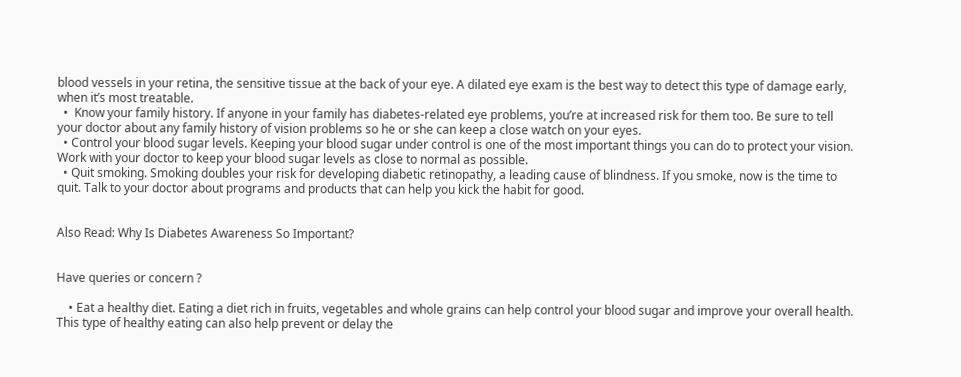blood vessels in your retina, the sensitive tissue at the back of your eye. A dilated eye exam is the best way to detect this type of damage early, when it’s most treatable.
  •  Know your family history. If anyone in your family has diabetes-related eye problems, you’re at increased risk for them too. Be sure to tell your doctor about any family history of vision problems so he or she can keep a close watch on your eyes.
  • Control your blood sugar levels. Keeping your blood sugar under control is one of the most important things you can do to protect your vision. Work with your doctor to keep your blood sugar levels as close to normal as possible.
  • Quit smoking. Smoking doubles your risk for developing diabetic retinopathy, a leading cause of blindness. If you smoke, now is the time to quit. Talk to your doctor about programs and products that can help you kick the habit for good.


Also Read: Why Is Diabetes Awareness So Important?


Have queries or concern ?

    • Eat a healthy diet. Eating a diet rich in fruits, vegetables and whole grains can help control your blood sugar and improve your overall health. This type of healthy eating can also help prevent or delay the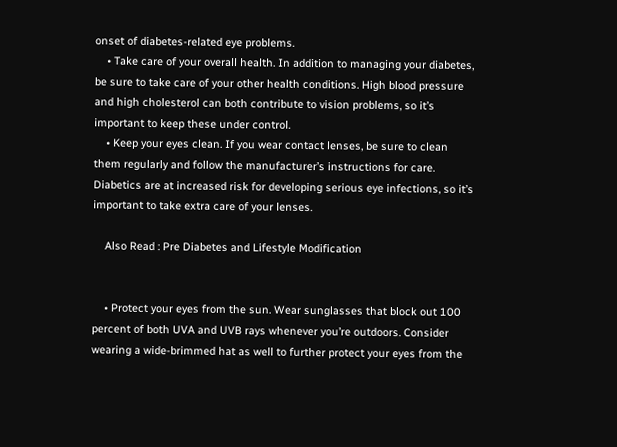onset of diabetes-related eye problems.
    • Take care of your overall health. In addition to managing your diabetes, be sure to take care of your other health conditions. High blood pressure and high cholesterol can both contribute to vision problems, so it’s important to keep these under control.
    • Keep your eyes clean. If you wear contact lenses, be sure to clean them regularly and follow the manufacturer’s instructions for care. Diabetics are at increased risk for developing serious eye infections, so it’s important to take extra care of your lenses.

    Also Read : Pre Diabetes and Lifestyle Modification


    • Protect your eyes from the sun. Wear sunglasses that block out 100 percent of both UVA and UVB rays whenever you’re outdoors. Consider wearing a wide-brimmed hat as well to further protect your eyes from the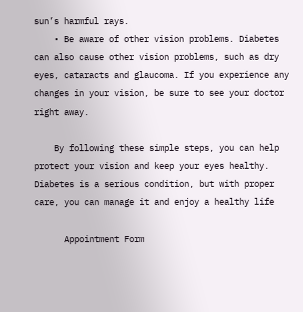sun’s harmful rays.
    • Be aware of other vision problems. Diabetes can also cause other vision problems, such as dry eyes, cataracts and glaucoma. If you experience any changes in your vision, be sure to see your doctor right away.

    By following these simple steps, you can help protect your vision and keep your eyes healthy. Diabetes is a serious condition, but with proper care, you can manage it and enjoy a healthy life

      Appointment Form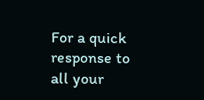For a quick response to all your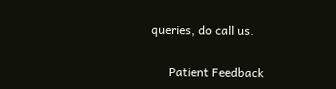queries, do call us.

      Patient Feedback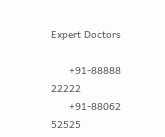Expert Doctors

      +91-88888 22222
      +91-88062 52525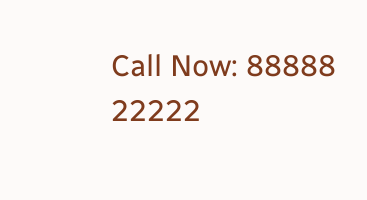Call Now: 88888 22222